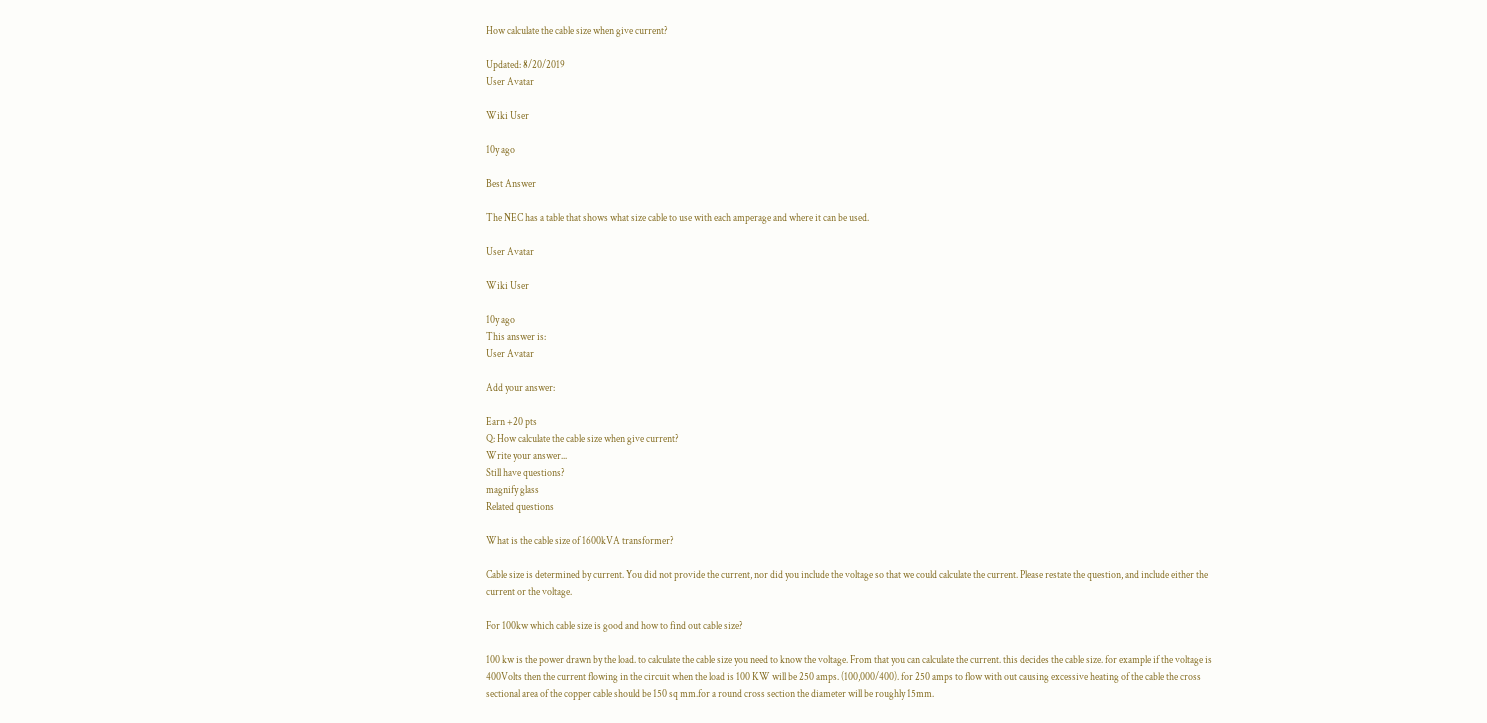How calculate the cable size when give current?

Updated: 8/20/2019
User Avatar

Wiki User

10y ago

Best Answer

The NEC has a table that shows what size cable to use with each amperage and where it can be used.

User Avatar

Wiki User

10y ago
This answer is:
User Avatar

Add your answer:

Earn +20 pts
Q: How calculate the cable size when give current?
Write your answer...
Still have questions?
magnify glass
Related questions

What is the cable size of 1600kVA transformer?

Cable size is determined by current. You did not provide the current, nor did you include the voltage so that we could calculate the current. Please restate the question, and include either the current or the voltage.

For 100kw which cable size is good and how to find out cable size?

100 kw is the power drawn by the load. to calculate the cable size you need to know the voltage. From that you can calculate the current. this decides the cable size. for example if the voltage is 400Volts then the current flowing in the circuit when the load is 100 KW will be 250 amps. (100,000/400). for 250 amps to flow with out causing excessive heating of the cable the cross sectional area of the copper cable should be 150 sq mm.for a round cross section the diameter will be roughly 15mm.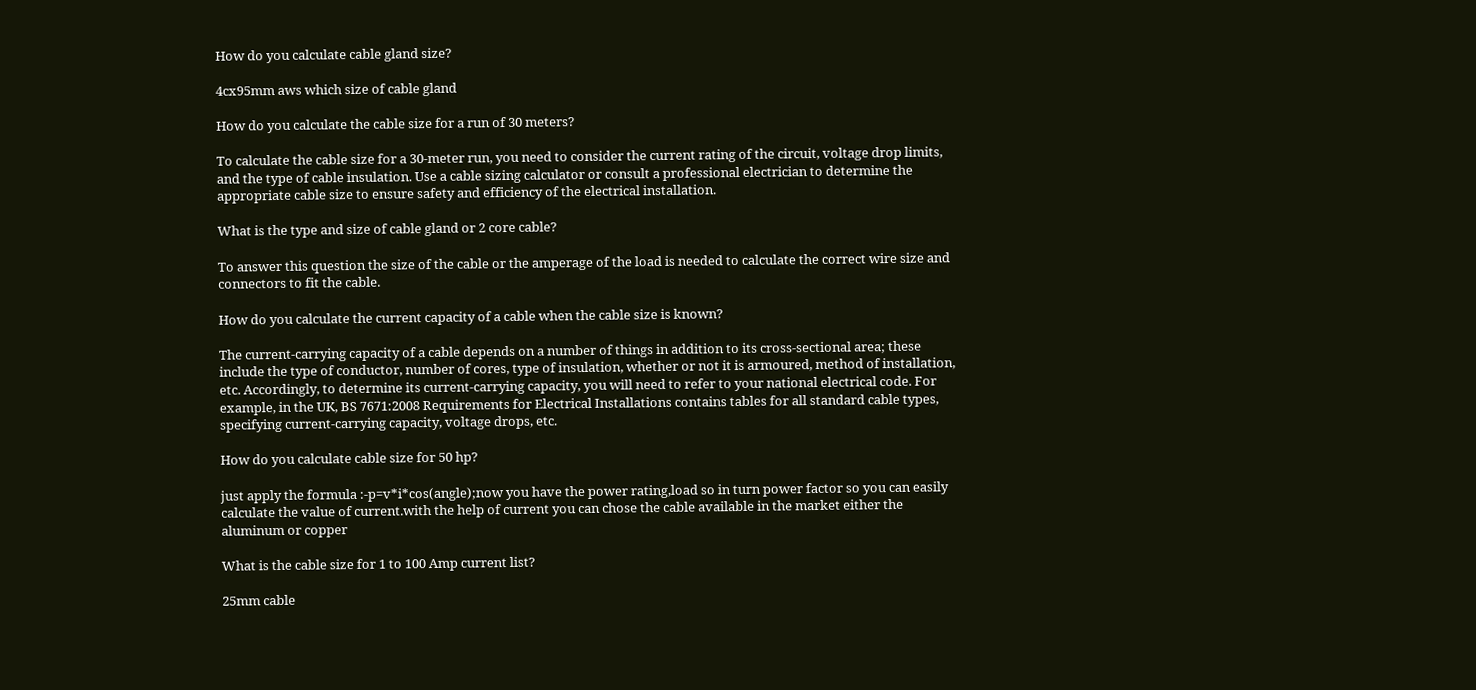How do you calculate cable gland size?

4cx95mm aws which size of cable gland

How do you calculate the cable size for a run of 30 meters?

To calculate the cable size for a 30-meter run, you need to consider the current rating of the circuit, voltage drop limits, and the type of cable insulation. Use a cable sizing calculator or consult a professional electrician to determine the appropriate cable size to ensure safety and efficiency of the electrical installation.

What is the type and size of cable gland or 2 core cable?

To answer this question the size of the cable or the amperage of the load is needed to calculate the correct wire size and connectors to fit the cable.

How do you calculate the current capacity of a cable when the cable size is known?

The current-carrying capacity of a cable depends on a number of things in addition to its cross-sectional area; these include the type of conductor, number of cores, type of insulation, whether or not it is armoured, method of installation, etc. Accordingly, to determine its current-carrying capacity, you will need to refer to your national electrical code. For example, in the UK, BS 7671:2008 Requirements for Electrical Installations contains tables for all standard cable types, specifying current-carrying capacity, voltage drops, etc.

How do you calculate cable size for 50 hp?

just apply the formula :-p=v*i*cos(angle);now you have the power rating,load so in turn power factor so you can easily calculate the value of current.with the help of current you can chose the cable available in the market either the aluminum or copper

What is the cable size for 1 to 100 Amp current list?

25mm cable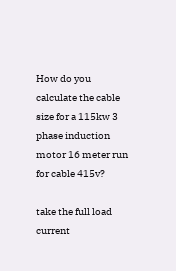How do you calculate the cable size for a 115kw 3 phase induction motor 16 meter run for cable 415v?

take the full load current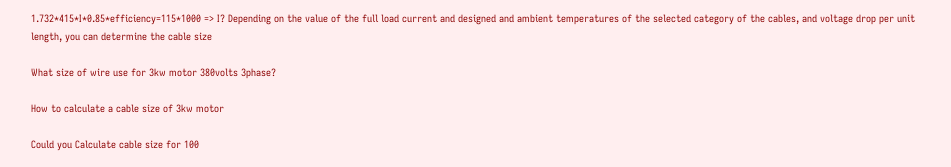1.732*415*I*0.85*efficiency=115*1000 => I? Depending on the value of the full load current and designed and ambient temperatures of the selected category of the cables, and voltage drop per unit length, you can determine the cable size

What size of wire use for 3kw motor 380volts 3phase?

How to calculate a cable size of 3kw motor

Could you Calculate cable size for 100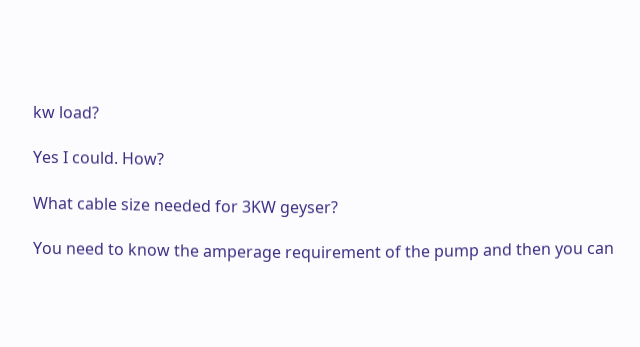kw load?

Yes I could. How?

What cable size needed for 3KW geyser?

You need to know the amperage requirement of the pump and then you can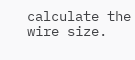calculate the wire size.